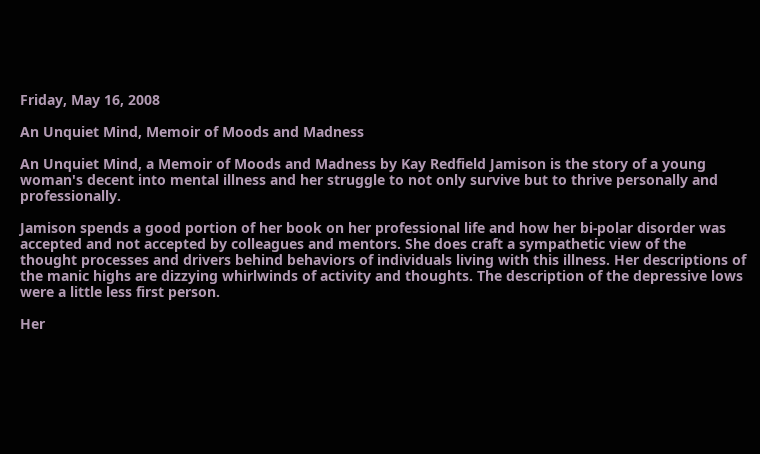Friday, May 16, 2008

An Unquiet Mind, Memoir of Moods and Madness

An Unquiet Mind, a Memoir of Moods and Madness by Kay Redfield Jamison is the story of a young woman's decent into mental illness and her struggle to not only survive but to thrive personally and professionally.

Jamison spends a good portion of her book on her professional life and how her bi-polar disorder was accepted and not accepted by colleagues and mentors. She does craft a sympathetic view of the thought processes and drivers behind behaviors of individuals living with this illness. Her descriptions of the manic highs are dizzying whirlwinds of activity and thoughts. The description of the depressive lows were a little less first person.

Her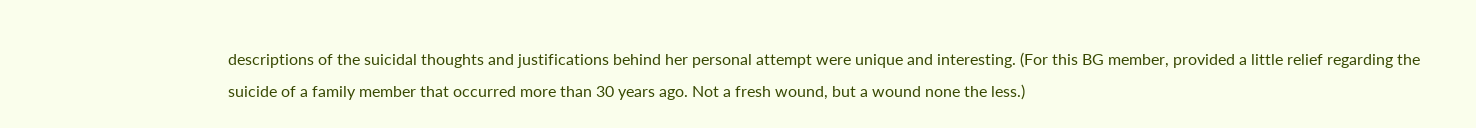descriptions of the suicidal thoughts and justifications behind her personal attempt were unique and interesting. (For this BG member, provided a little relief regarding the suicide of a family member that occurred more than 30 years ago. Not a fresh wound, but a wound none the less.)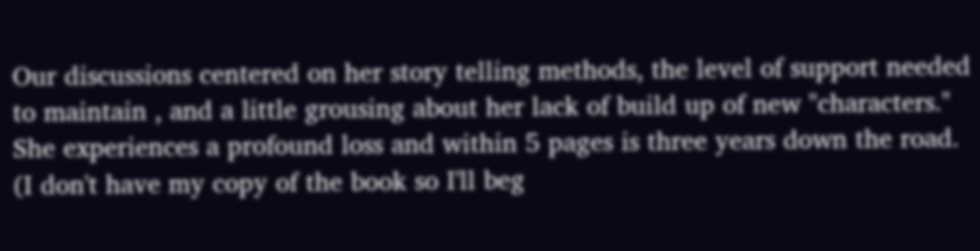Our discussions centered on her story telling methods, the level of support needed to maintain , and a little grousing about her lack of build up of new "characters." She experiences a profound loss and within 5 pages is three years down the road. (I don't have my copy of the book so I'll beg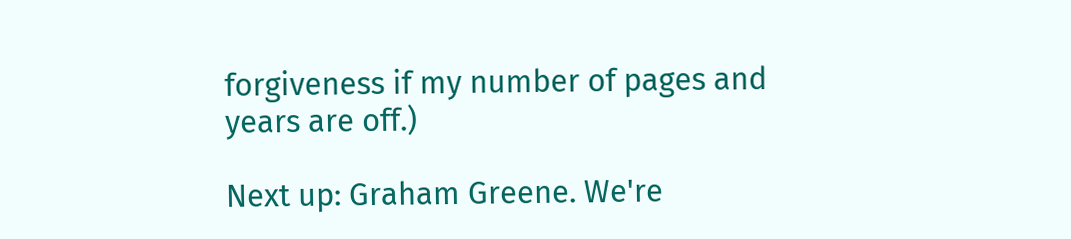forgiveness if my number of pages and years are off.)

Next up: Graham Greene. We're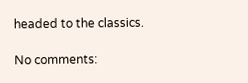headed to the classics.

No comments: